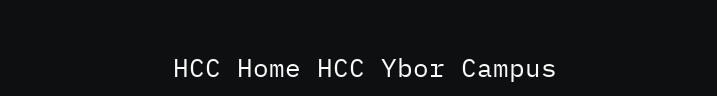HCC Home HCC Ybor Campus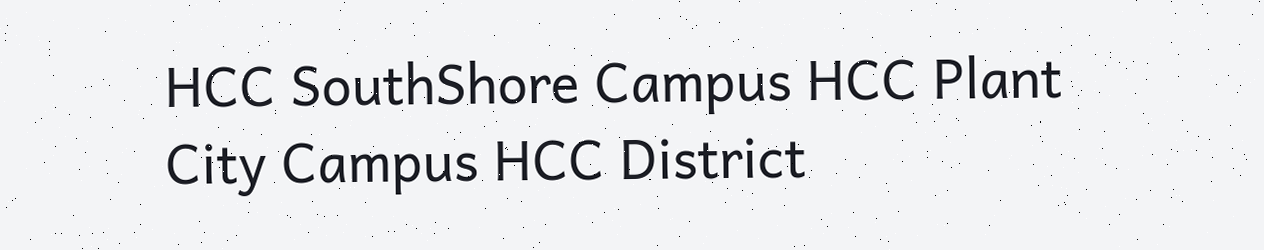HCC SouthShore Campus HCC Plant City Campus HCC District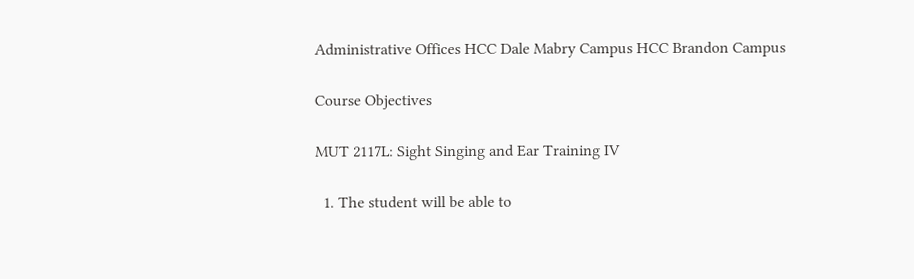Administrative Offices HCC Dale Mabry Campus HCC Brandon Campus

Course Objectives

MUT 2117L: Sight Singing and Ear Training IV

  1. The student will be able to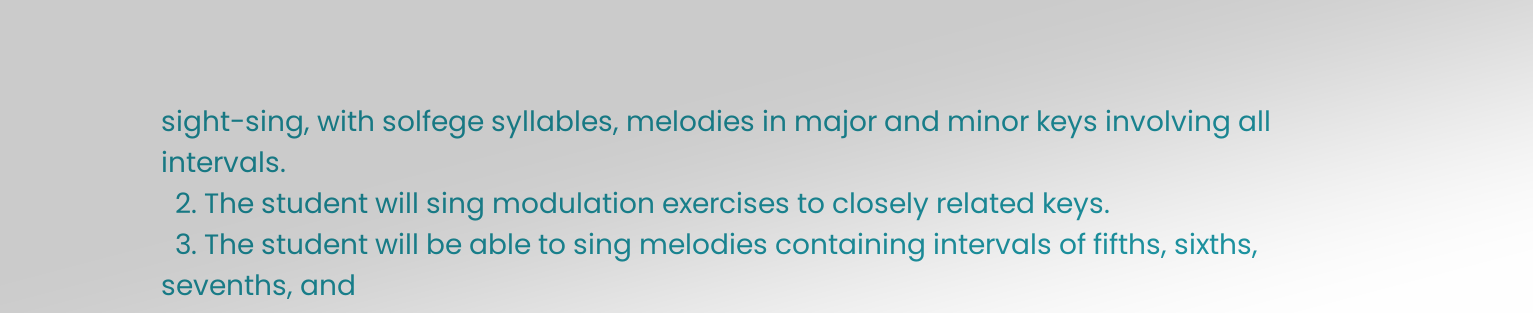sight-sing, with solfege syllables, melodies in major and minor keys involving all intervals.
  2. The student will sing modulation exercises to closely related keys.
  3. The student will be able to sing melodies containing intervals of fifths, sixths, sevenths, and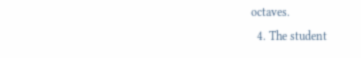octaves.
  4. The student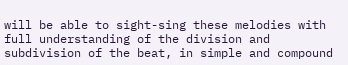will be able to sight-sing these melodies with full understanding of the division and subdivision of the beat, in simple and compound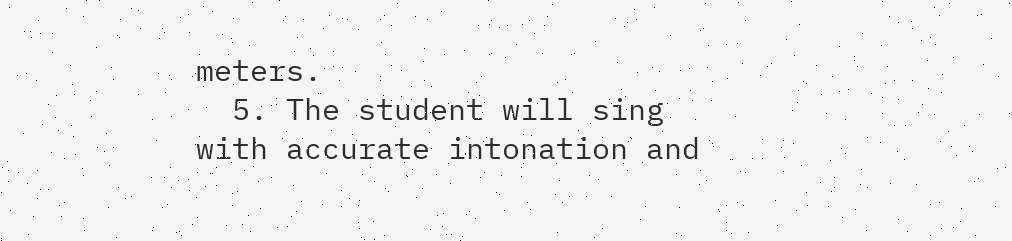meters.
  5. The student will sing with accurate intonation and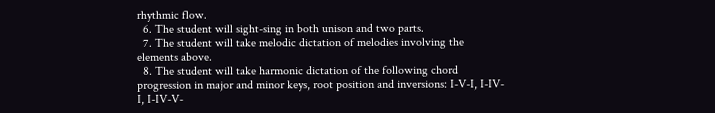rhythmic flow.
  6. The student will sight-sing in both unison and two parts.
  7. The student will take melodic dictation of melodies involving the elements above.
  8. The student will take harmonic dictation of the following chord progression in major and minor keys, root position and inversions: I-V-I, I-IV-I, I-IV-V-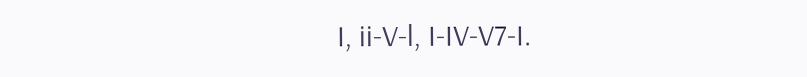I, ii-V-l, I-IV-V7-I.